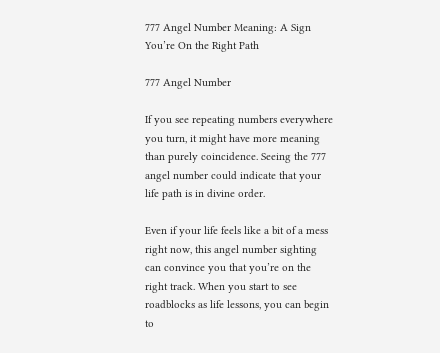777 Angel Number Meaning: A Sign You’re On the Right Path

777 Angel Number

If you see repeating numbers everywhere you turn, it might have more meaning than purely coincidence. Seeing the 777 angel number could indicate that your life path is in divine order.

Even if your life feels like a bit of a mess right now, this angel number sighting can convince you that you’re on the right track. When you start to see roadblocks as life lessons, you can begin to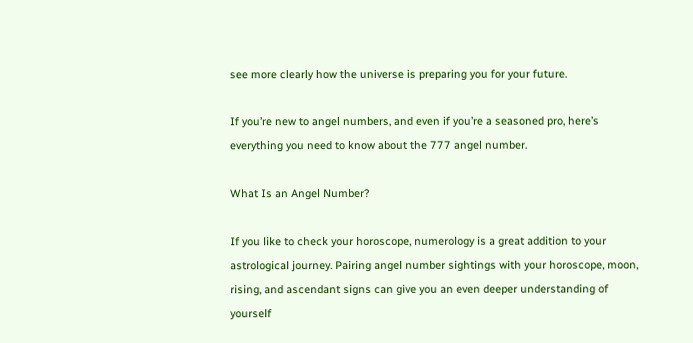see more clearly how the universe is preparing you for your future.

If you’re new to angel numbers, and even if you’re a seasoned pro, here’s everything you need to know about the 777 angel number.

What Is an Angel Number?

If you like to check your horoscope, numerology is a great addition to your astrological journey. Pairing angel number sightings with your horoscope, moon, rising, and ascendant signs can give you an even deeper understanding of yourself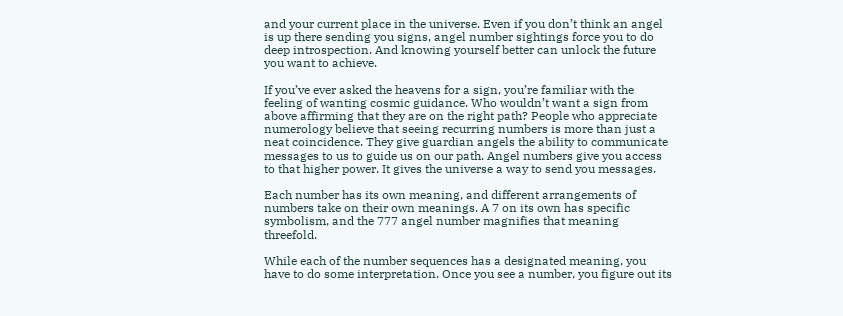and your current place in the universe. Even if you don’t think an angel is up there sending you signs, angel number sightings force you to do deep introspection. And knowing yourself better can unlock the future you want to achieve.

If you’ve ever asked the heavens for a sign, you’re familiar with the feeling of wanting cosmic guidance. Who wouldn’t want a sign from above affirming that they are on the right path? People who appreciate numerology believe that seeing recurring numbers is more than just a neat coincidence. They give guardian angels the ability to communicate messages to us to guide us on our path. Angel numbers give you access to that higher power. It gives the universe a way to send you messages.

Each number has its own meaning, and different arrangements of numbers take on their own meanings. A 7 on its own has specific symbolism, and the 777 angel number magnifies that meaning threefold.

While each of the number sequences has a designated meaning, you have to do some interpretation. Once you see a number, you figure out its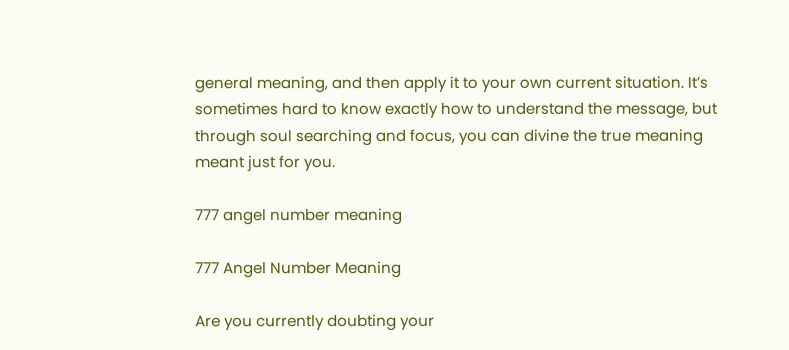general meaning, and then apply it to your own current situation. It’s sometimes hard to know exactly how to understand the message, but through soul searching and focus, you can divine the true meaning meant just for you.

777 angel number meaning

777 Angel Number Meaning

Are you currently doubting your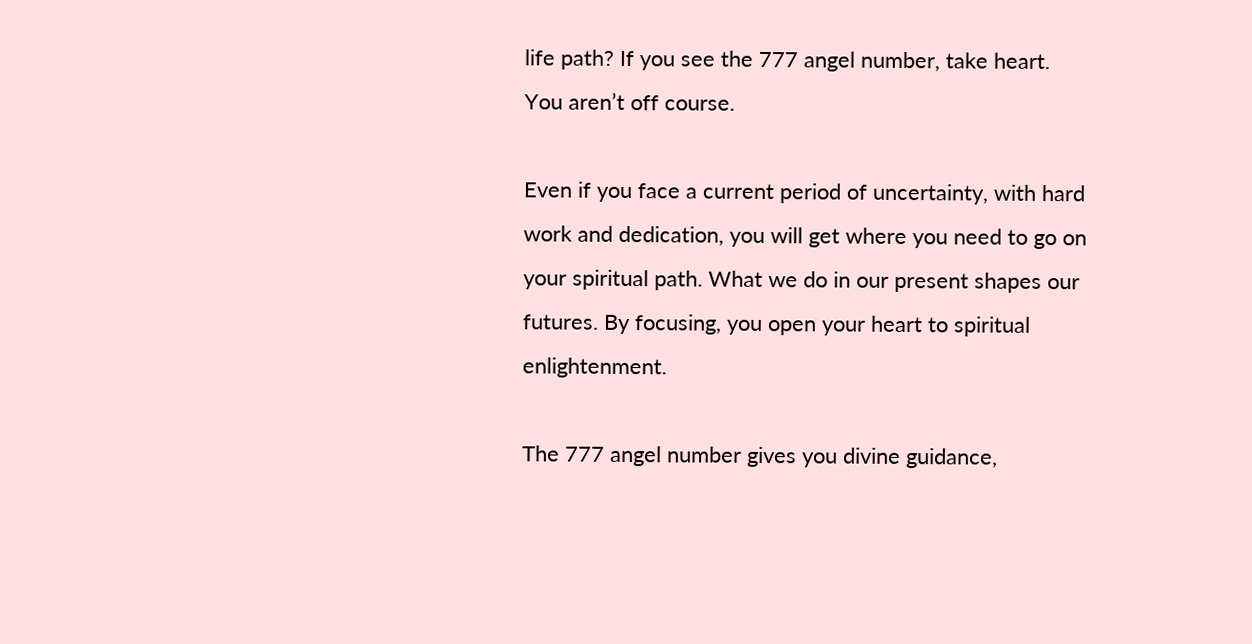life path? If you see the 777 angel number, take heart. You aren’t off course.

Even if you face a current period of uncertainty, with hard work and dedication, you will get where you need to go on your spiritual path. What we do in our present shapes our futures. By focusing, you open your heart to spiritual enlightenment.

The 777 angel number gives you divine guidance,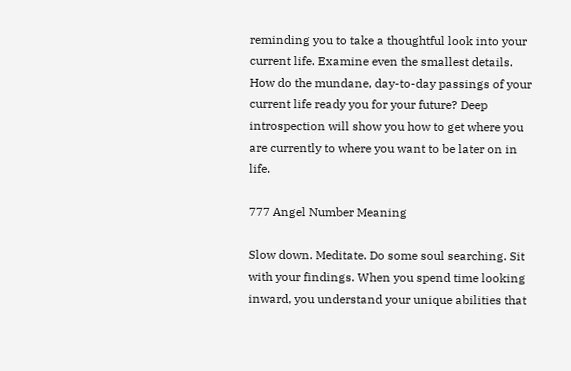reminding you to take a thoughtful look into your current life. Examine even the smallest details. How do the mundane, day-to-day passings of your current life ready you for your future? Deep introspection will show you how to get where you are currently to where you want to be later on in life.

777 Angel Number Meaning

Slow down. Meditate. Do some soul searching. Sit with your findings. When you spend time looking inward, you understand your unique abilities that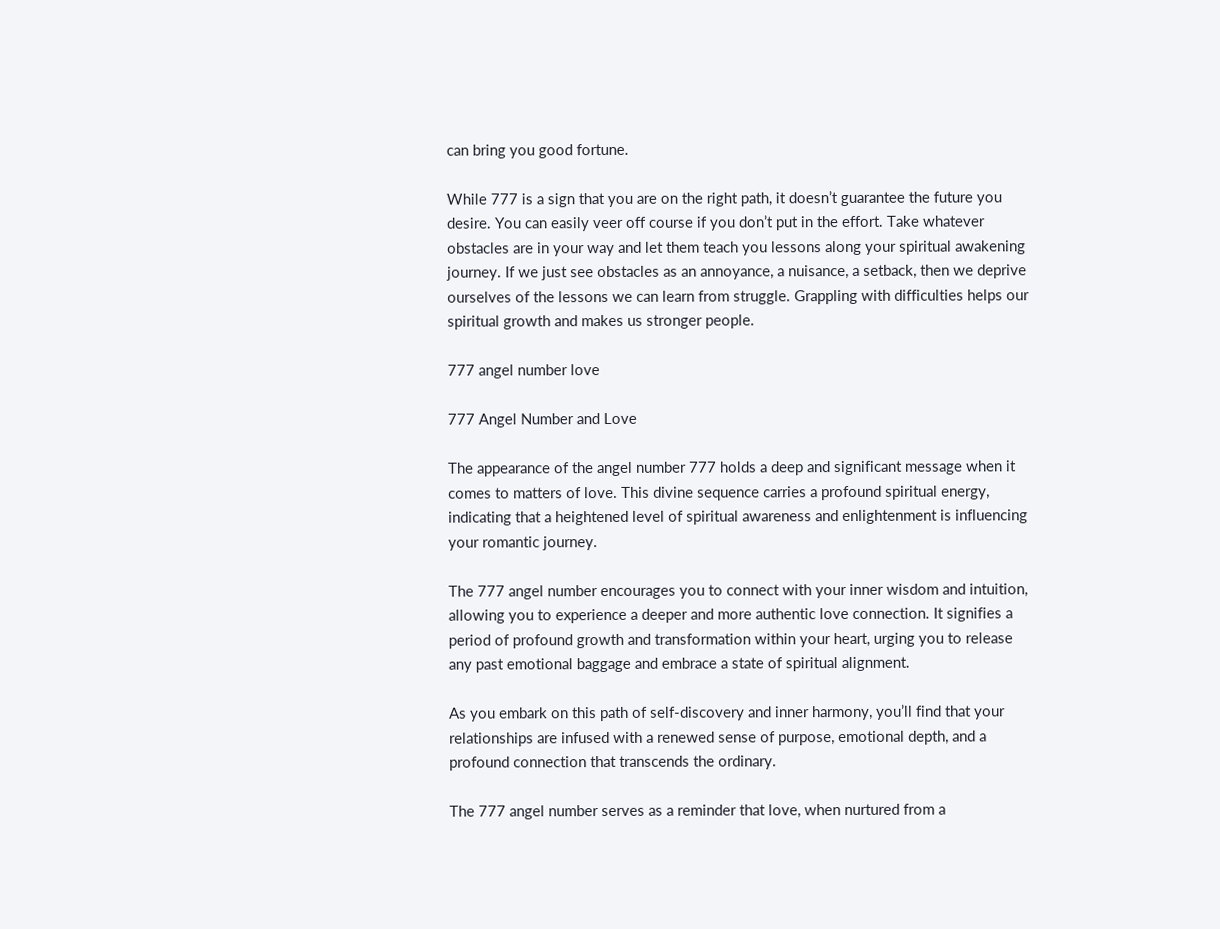can bring you good fortune.

While 777 is a sign that you are on the right path, it doesn’t guarantee the future you desire. You can easily veer off course if you don’t put in the effort. Take whatever obstacles are in your way and let them teach you lessons along your spiritual awakening journey. If we just see obstacles as an annoyance, a nuisance, a setback, then we deprive ourselves of the lessons we can learn from struggle. Grappling with difficulties helps our spiritual growth and makes us stronger people.

777 angel number love

777 Angel Number and Love

The appearance of the angel number 777 holds a deep and significant message when it comes to matters of love. This divine sequence carries a profound spiritual energy, indicating that a heightened level of spiritual awareness and enlightenment is influencing your romantic journey.

The 777 angel number encourages you to connect with your inner wisdom and intuition, allowing you to experience a deeper and more authentic love connection. It signifies a period of profound growth and transformation within your heart, urging you to release any past emotional baggage and embrace a state of spiritual alignment.

As you embark on this path of self-discovery and inner harmony, you’ll find that your relationships are infused with a renewed sense of purpose, emotional depth, and a profound connection that transcends the ordinary.

The 777 angel number serves as a reminder that love, when nurtured from a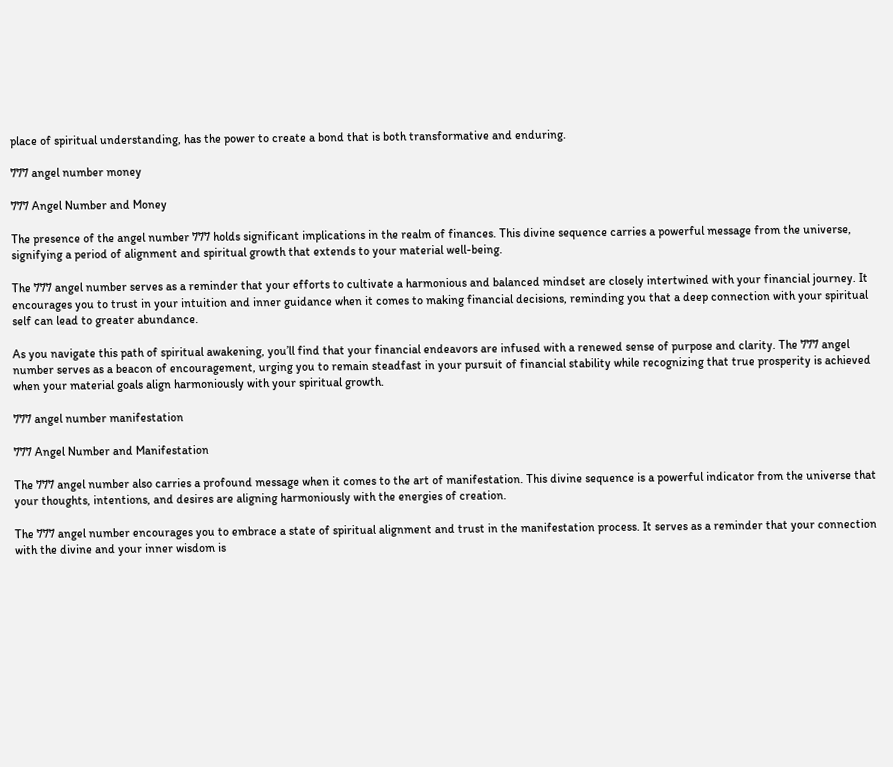place of spiritual understanding, has the power to create a bond that is both transformative and enduring.

777 angel number money

777 Angel Number and Money

The presence of the angel number 777 holds significant implications in the realm of finances. This divine sequence carries a powerful message from the universe, signifying a period of alignment and spiritual growth that extends to your material well-being.

The 777 angel number serves as a reminder that your efforts to cultivate a harmonious and balanced mindset are closely intertwined with your financial journey. It encourages you to trust in your intuition and inner guidance when it comes to making financial decisions, reminding you that a deep connection with your spiritual self can lead to greater abundance.

As you navigate this path of spiritual awakening, you’ll find that your financial endeavors are infused with a renewed sense of purpose and clarity. The 777 angel number serves as a beacon of encouragement, urging you to remain steadfast in your pursuit of financial stability while recognizing that true prosperity is achieved when your material goals align harmoniously with your spiritual growth.

777 angel number manifestation

777 Angel Number and Manifestation

The 777 angel number also carries a profound message when it comes to the art of manifestation. This divine sequence is a powerful indicator from the universe that your thoughts, intentions, and desires are aligning harmoniously with the energies of creation.

The 777 angel number encourages you to embrace a state of spiritual alignment and trust in the manifestation process. It serves as a reminder that your connection with the divine and your inner wisdom is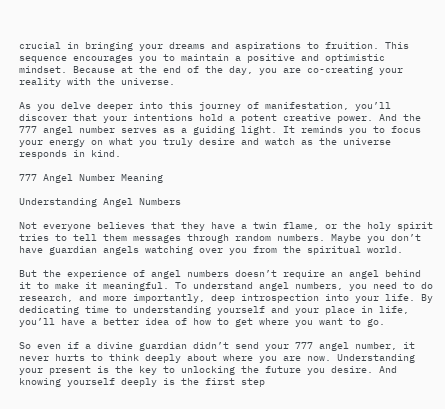crucial in bringing your dreams and aspirations to fruition. This sequence encourages you to maintain a positive and optimistic mindset. Because at the end of the day, you are co-creating your reality with the universe.

As you delve deeper into this journey of manifestation, you’ll discover that your intentions hold a potent creative power. And the 777 angel number serves as a guiding light. It reminds you to focus your energy on what you truly desire and watch as the universe responds in kind.

777 Angel Number Meaning

Understanding Angel Numbers

Not everyone believes that they have a twin flame, or the holy spirit tries to tell them messages through random numbers. Maybe you don’t have guardian angels watching over you from the spiritual world.

But the experience of angel numbers doesn’t require an angel behind it to make it meaningful. To understand angel numbers, you need to do research, and more importantly, deep introspection into your life. By dedicating time to understanding yourself and your place in life, you’ll have a better idea of how to get where you want to go.

So even if a divine guardian didn’t send your 777 angel number, it never hurts to think deeply about where you are now. Understanding your present is the key to unlocking the future you desire. And knowing yourself deeply is the first step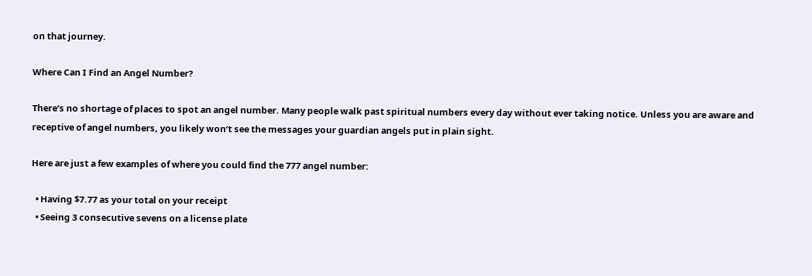on that journey.

Where Can I Find an Angel Number?

There’s no shortage of places to spot an angel number. Many people walk past spiritual numbers every day without ever taking notice. Unless you are aware and receptive of angel numbers, you likely won’t see the messages your guardian angels put in plain sight.

Here are just a few examples of where you could find the 777 angel number:

  • Having $7.77 as your total on your receipt
  • Seeing 3 consecutive sevens on a license plate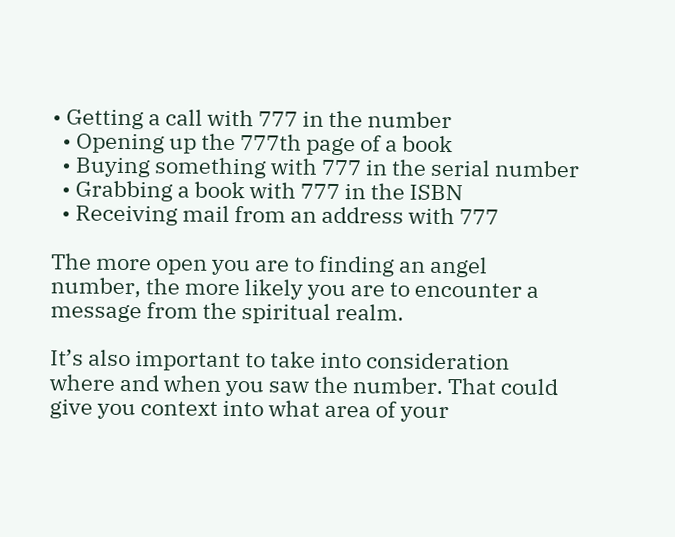• Getting a call with 777 in the number
  • Opening up the 777th page of a book
  • Buying something with 777 in the serial number
  • Grabbing a book with 777 in the ISBN
  • Receiving mail from an address with 777

The more open you are to finding an angel number, the more likely you are to encounter a message from the spiritual realm.

It’s also important to take into consideration where and when you saw the number. That could give you context into what area of your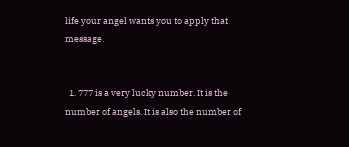life your angel wants you to apply that message.


  1. 777 is a very lucky number. It is the number of angels. It is also the number of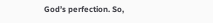God’s perfection. So,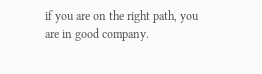if you are on the right path, you are in good company.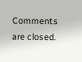Comments are closed.